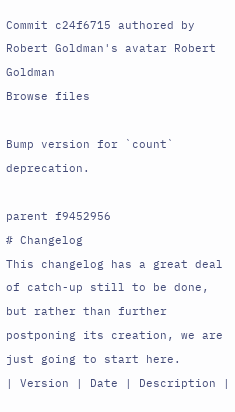Commit c24f6715 authored by Robert Goldman's avatar Robert Goldman
Browse files

Bump version for `count` deprecation.

parent f9452956
# Changelog
This changelog has a great deal of catch-up still to be done, but rather than further postponing its creation, we are just going to start here.
| Version | Date | Description |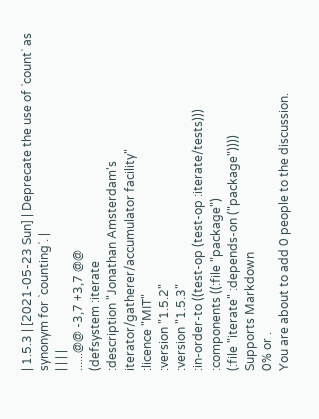| 1.5.3 | [2021-05-23 Sun] | Deprecate the use of `count` as synonym for `counting`. |
| | | |
......@@ -3,7 +3,7 @@
(defsystem :iterate
:description "Jonathan Amsterdam's iterator/gatherer/accumulator facility"
:licence "MIT"
:version "1.5.2"
:version "1.5.3"
:in-order-to ((test-op (test-op :iterate/tests)))
:components ((:file "package")
(:file "iterate" :depends-on ("package"))))
Supports Markdown
0% or .
You are about to add 0 people to the discussion.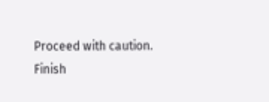Proceed with caution.
Finish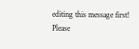editing this message first!
Please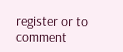register or to comment